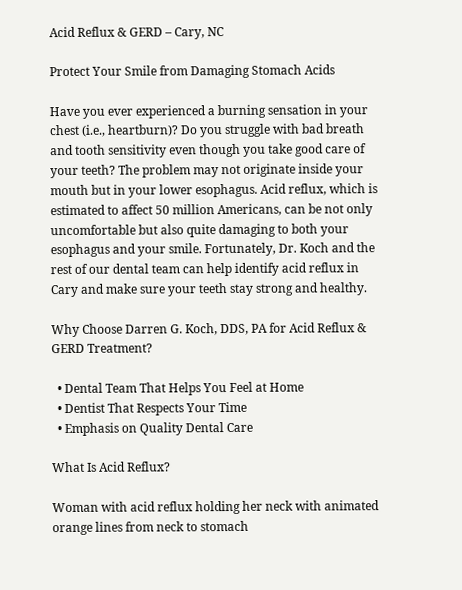Acid Reflux & GERD – Cary, NC

Protect Your Smile from Damaging Stomach Acids

Have you ever experienced a burning sensation in your chest (i.e., heartburn)? Do you struggle with bad breath and tooth sensitivity even though you take good care of your teeth? The problem may not originate inside your mouth but in your lower esophagus. Acid reflux, which is estimated to affect 50 million Americans, can be not only uncomfortable but also quite damaging to both your esophagus and your smile. Fortunately, Dr. Koch and the rest of our dental team can help identify acid reflux in Cary and make sure your teeth stay strong and healthy.

Why Choose Darren G. Koch, DDS, PA for Acid Reflux & GERD Treatment?

  • Dental Team That Helps You Feel at Home
  • Dentist That Respects Your Time
  • Emphasis on Quality Dental Care

What Is Acid Reflux?

Woman with acid reflux holding her neck with animated orange lines from neck to stomach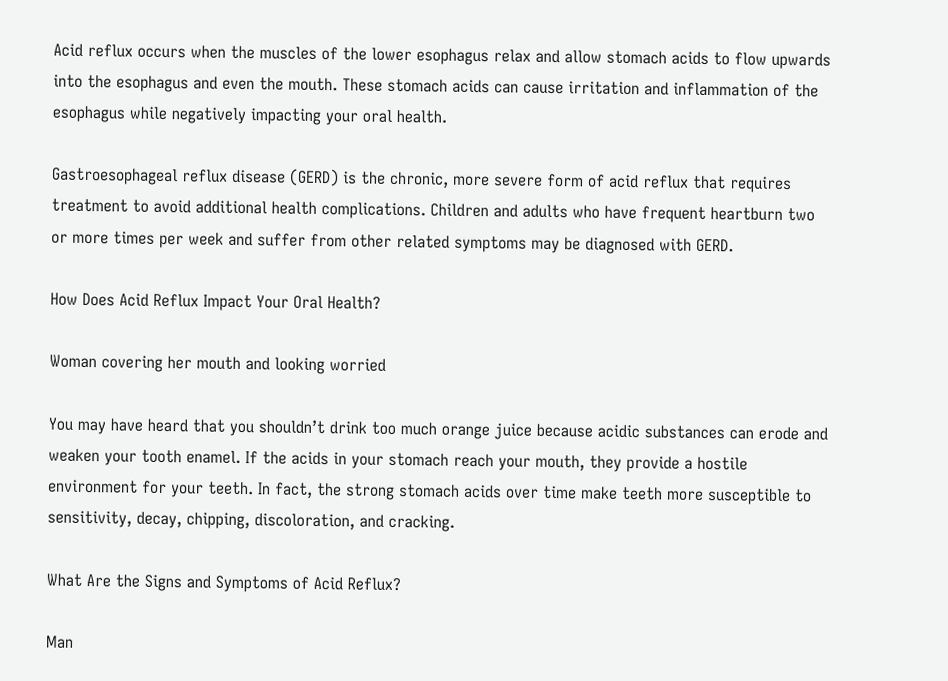Acid reflux occurs when the muscles of the lower esophagus relax and allow stomach acids to flow upwards into the esophagus and even the mouth. These stomach acids can cause irritation and inflammation of the esophagus while negatively impacting your oral health.

Gastroesophageal reflux disease (GERD) is the chronic, more severe form of acid reflux that requires treatment to avoid additional health complications. Children and adults who have frequent heartburn two or more times per week and suffer from other related symptoms may be diagnosed with GERD.

How Does Acid Reflux Impact Your Oral Health?

Woman covering her mouth and looking worried

You may have heard that you shouldn’t drink too much orange juice because acidic substances can erode and weaken your tooth enamel. If the acids in your stomach reach your mouth, they provide a hostile environment for your teeth. In fact, the strong stomach acids over time make teeth more susceptible to sensitivity, decay, chipping, discoloration, and cracking.

What Are the Signs and Symptoms of Acid Reflux?

Man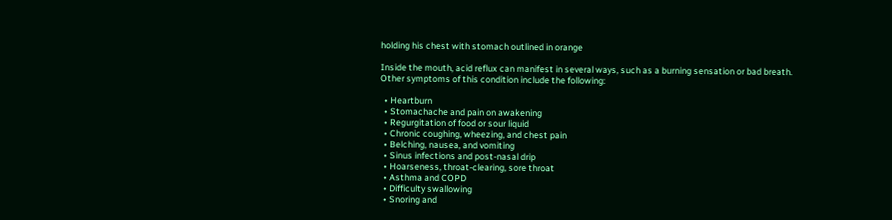holding his chest with stomach outlined in orange

Inside the mouth, acid reflux can manifest in several ways, such as a burning sensation or bad breath. Other symptoms of this condition include the following:

  • Heartburn
  • Stomachache and pain on awakening
  • Regurgitation of food or sour liquid
  • Chronic coughing, wheezing, and chest pain
  • Belching, nausea, and vomiting
  • Sinus infections and post-nasal drip
  • Hoarseness, throat-clearing, sore throat
  • Asthma and COPD
  • Difficulty swallowing
  • Snoring and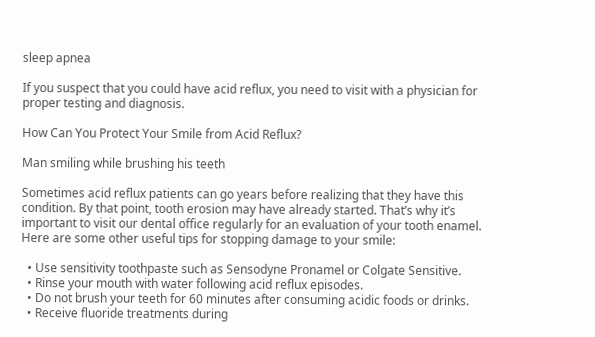sleep apnea

If you suspect that you could have acid reflux, you need to visit with a physician for proper testing and diagnosis.

How Can You Protect Your Smile from Acid Reflux?

Man smiling while brushing his teeth

Sometimes acid reflux patients can go years before realizing that they have this condition. By that point, tooth erosion may have already started. That’s why it’s important to visit our dental office regularly for an evaluation of your tooth enamel. Here are some other useful tips for stopping damage to your smile:

  • Use sensitivity toothpaste such as Sensodyne Pronamel or Colgate Sensitive.
  • Rinse your mouth with water following acid reflux episodes.
  • Do not brush your teeth for 60 minutes after consuming acidic foods or drinks.
  • Receive fluoride treatments during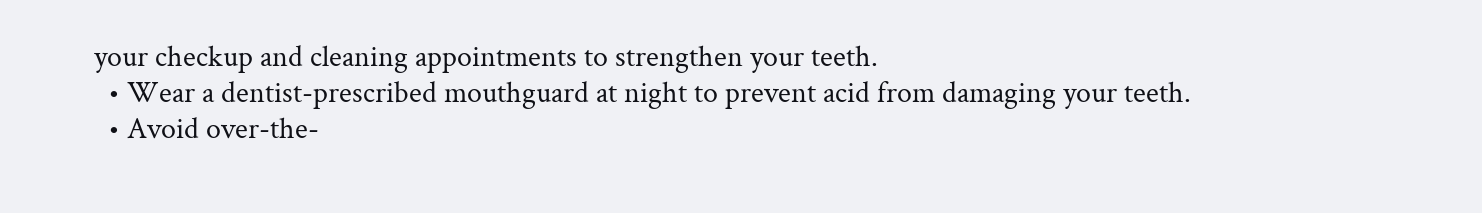your checkup and cleaning appointments to strengthen your teeth.
  • Wear a dentist-prescribed mouthguard at night to prevent acid from damaging your teeth.
  • Avoid over-the-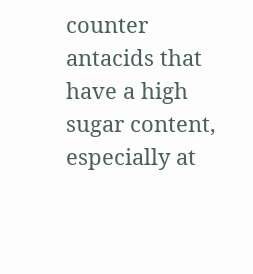counter antacids that have a high sugar content, especially at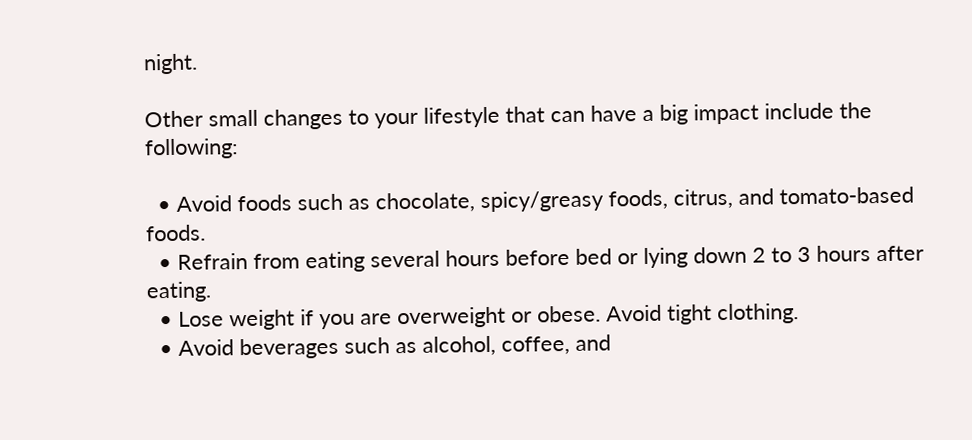night.

Other small changes to your lifestyle that can have a big impact include the following:

  • Avoid foods such as chocolate, spicy/greasy foods, citrus, and tomato-based foods.
  • Refrain from eating several hours before bed or lying down 2 to 3 hours after eating.
  • Lose weight if you are overweight or obese. Avoid tight clothing.
  • Avoid beverages such as alcohol, coffee, and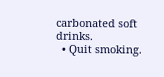carbonated soft drinks.
  • Quit smoking.